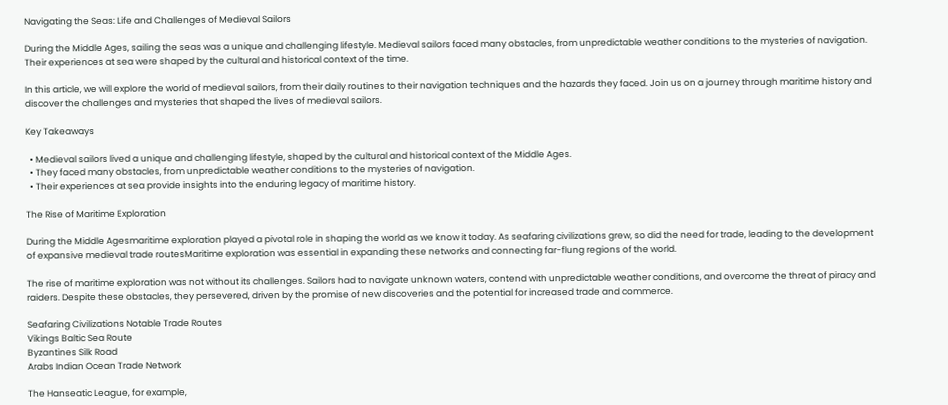Navigating the Seas: Life and Challenges of Medieval Sailors

During the Middle Ages, sailing the seas was a unique and challenging lifestyle. Medieval sailors faced many obstacles, from unpredictable weather conditions to the mysteries of navigation. Their experiences at sea were shaped by the cultural and historical context of the time.

In this article, we will explore the world of medieval sailors, from their daily routines to their navigation techniques and the hazards they faced. Join us on a journey through maritime history and discover the challenges and mysteries that shaped the lives of medieval sailors.

Key Takeaways

  • Medieval sailors lived a unique and challenging lifestyle, shaped by the cultural and historical context of the Middle Ages.
  • They faced many obstacles, from unpredictable weather conditions to the mysteries of navigation.
  • Their experiences at sea provide insights into the enduring legacy of maritime history.

The Rise of Maritime Exploration

During the Middle Agesmaritime exploration played a pivotal role in shaping the world as we know it today. As seafaring civilizations grew, so did the need for trade, leading to the development of expansive medieval trade routesMaritime exploration was essential in expanding these networks and connecting far-flung regions of the world.

The rise of maritime exploration was not without its challenges. Sailors had to navigate unknown waters, contend with unpredictable weather conditions, and overcome the threat of piracy and raiders. Despite these obstacles, they persevered, driven by the promise of new discoveries and the potential for increased trade and commerce.

Seafaring Civilizations Notable Trade Routes
Vikings Baltic Sea Route
Byzantines Silk Road
Arabs Indian Ocean Trade Network

The Hanseatic League, for example,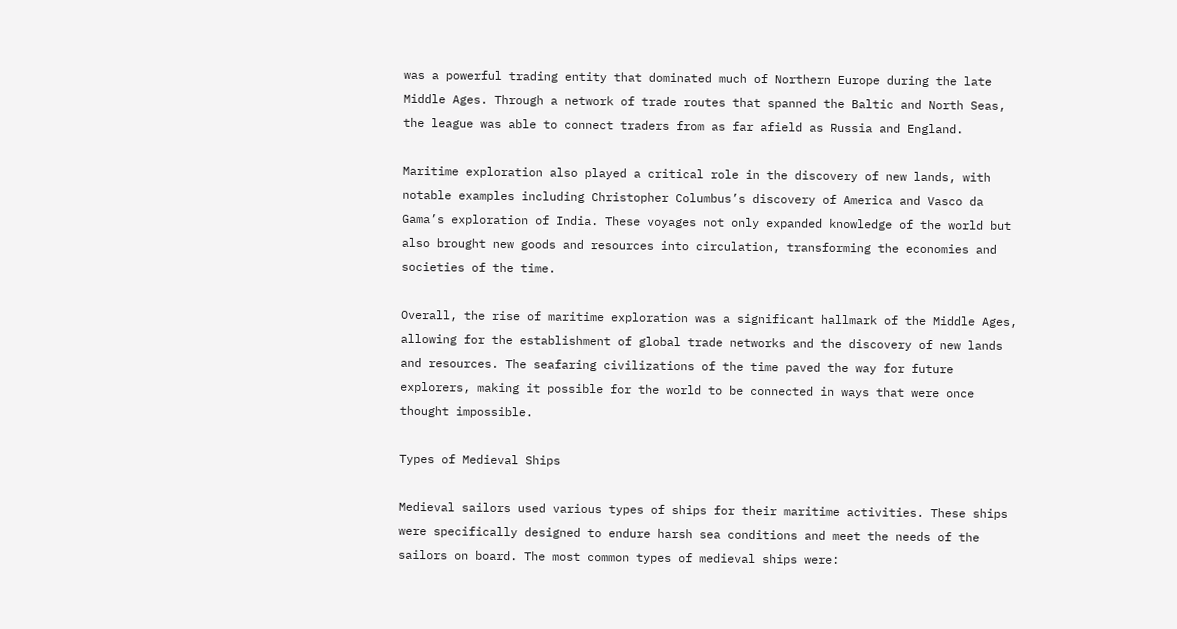was a powerful trading entity that dominated much of Northern Europe during the late Middle Ages. Through a network of trade routes that spanned the Baltic and North Seas, the league was able to connect traders from as far afield as Russia and England.

Maritime exploration also played a critical role in the discovery of new lands, with notable examples including Christopher Columbus’s discovery of America and Vasco da Gama’s exploration of India. These voyages not only expanded knowledge of the world but also brought new goods and resources into circulation, transforming the economies and societies of the time.

Overall, the rise of maritime exploration was a significant hallmark of the Middle Ages, allowing for the establishment of global trade networks and the discovery of new lands and resources. The seafaring civilizations of the time paved the way for future explorers, making it possible for the world to be connected in ways that were once thought impossible.

Types of Medieval Ships

Medieval sailors used various types of ships for their maritime activities. These ships were specifically designed to endure harsh sea conditions and meet the needs of the sailors on board. The most common types of medieval ships were: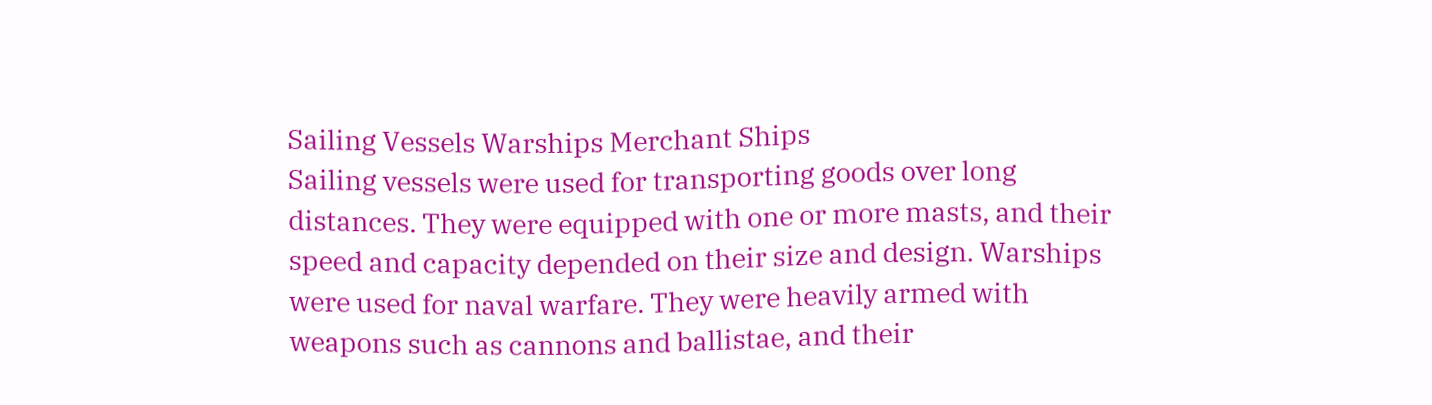Sailing Vessels Warships Merchant Ships
Sailing vessels were used for transporting goods over long distances. They were equipped with one or more masts, and their speed and capacity depended on their size and design. Warships were used for naval warfare. They were heavily armed with weapons such as cannons and ballistae, and their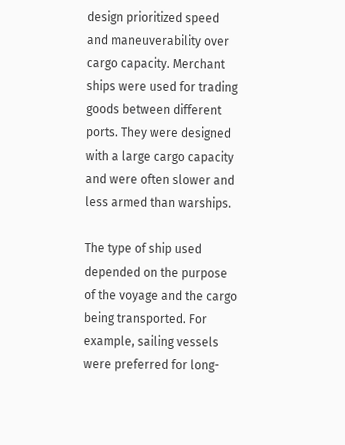design prioritized speed and maneuverability over cargo capacity. Merchant ships were used for trading goods between different ports. They were designed with a large cargo capacity and were often slower and less armed than warships.

The type of ship used depended on the purpose of the voyage and the cargo being transported. For example, sailing vessels were preferred for long-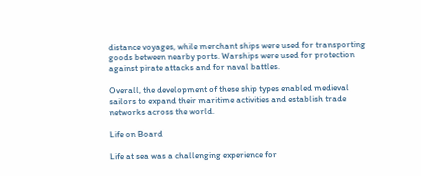distance voyages, while merchant ships were used for transporting goods between nearby ports. Warships were used for protection against pirate attacks and for naval battles.

Overall, the development of these ship types enabled medieval sailors to expand their maritime activities and establish trade networks across the world.

Life on Board

Life at sea was a challenging experience for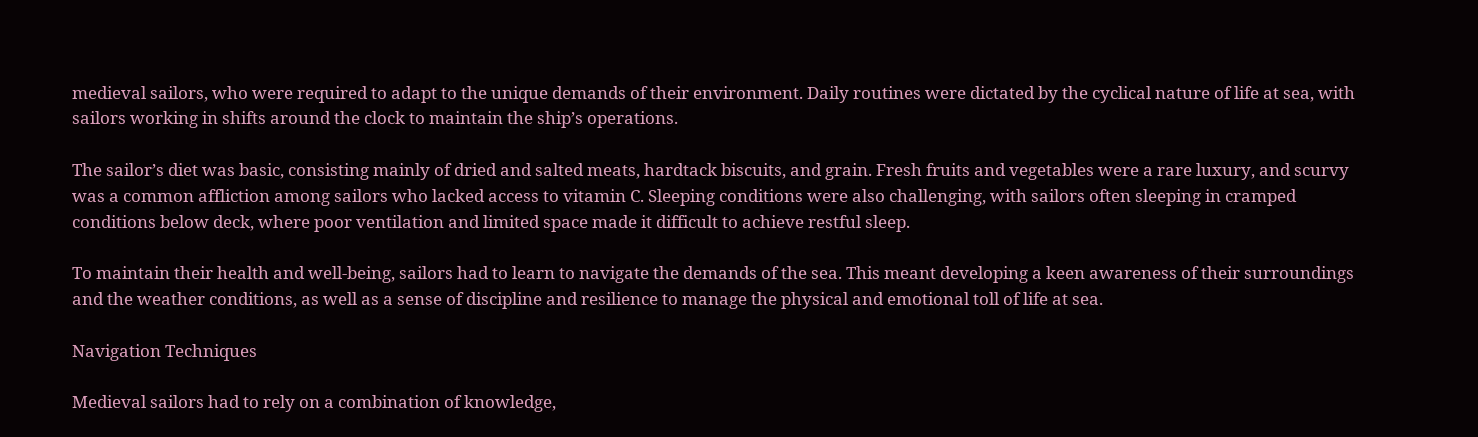medieval sailors, who were required to adapt to the unique demands of their environment. Daily routines were dictated by the cyclical nature of life at sea, with sailors working in shifts around the clock to maintain the ship’s operations.

The sailor’s diet was basic, consisting mainly of dried and salted meats, hardtack biscuits, and grain. Fresh fruits and vegetables were a rare luxury, and scurvy was a common affliction among sailors who lacked access to vitamin C. Sleeping conditions were also challenging, with sailors often sleeping in cramped conditions below deck, where poor ventilation and limited space made it difficult to achieve restful sleep.

To maintain their health and well-being, sailors had to learn to navigate the demands of the sea. This meant developing a keen awareness of their surroundings and the weather conditions, as well as a sense of discipline and resilience to manage the physical and emotional toll of life at sea.

Navigation Techniques

Medieval sailors had to rely on a combination of knowledge,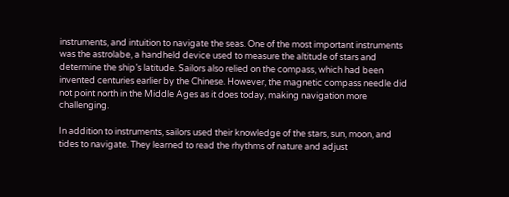instruments, and intuition to navigate the seas. One of the most important instruments was the astrolabe, a handheld device used to measure the altitude of stars and determine the ship’s latitude. Sailors also relied on the compass, which had been invented centuries earlier by the Chinese. However, the magnetic compass needle did not point north in the Middle Ages as it does today, making navigation more challenging.

In addition to instruments, sailors used their knowledge of the stars, sun, moon, and tides to navigate. They learned to read the rhythms of nature and adjust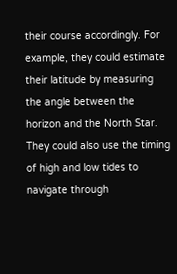their course accordingly. For example, they could estimate their latitude by measuring the angle between the horizon and the North Star. They could also use the timing of high and low tides to navigate through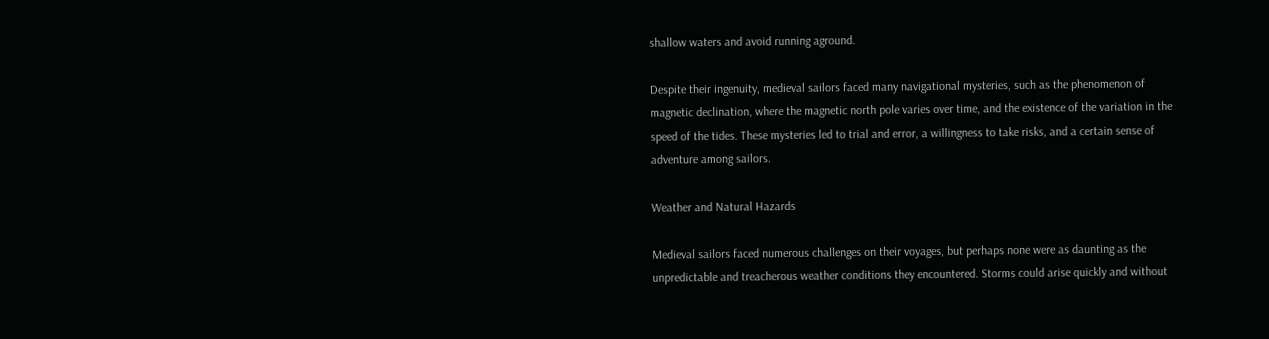shallow waters and avoid running aground.

Despite their ingenuity, medieval sailors faced many navigational mysteries, such as the phenomenon of magnetic declination, where the magnetic north pole varies over time, and the existence of the variation in the speed of the tides. These mysteries led to trial and error, a willingness to take risks, and a certain sense of adventure among sailors.

Weather and Natural Hazards

Medieval sailors faced numerous challenges on their voyages, but perhaps none were as daunting as the unpredictable and treacherous weather conditions they encountered. Storms could arise quickly and without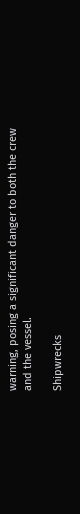warning, posing a significant danger to both the crew and the vessel.

Shipwrecks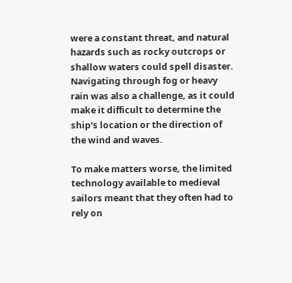were a constant threat, and natural hazards such as rocky outcrops or shallow waters could spell disaster. Navigating through fog or heavy rain was also a challenge, as it could make it difficult to determine the ship’s location or the direction of the wind and waves.

To make matters worse, the limited technology available to medieval sailors meant that they often had to rely on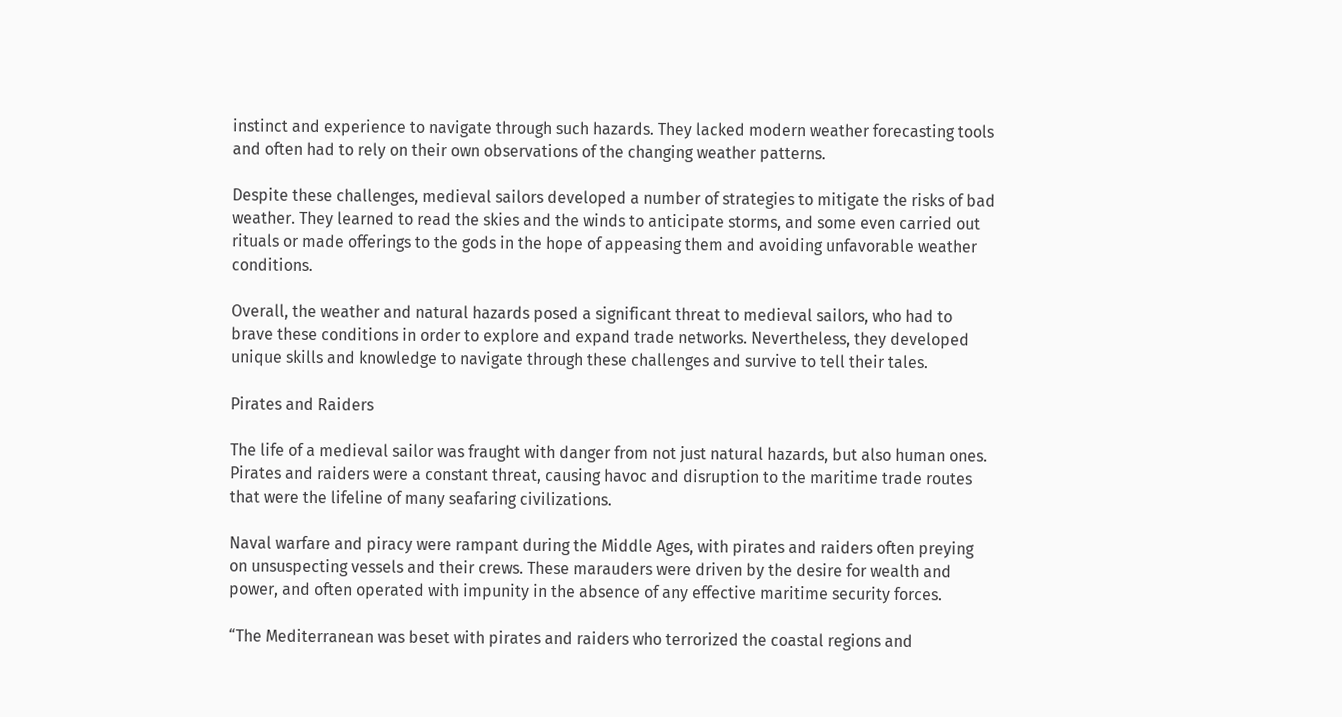instinct and experience to navigate through such hazards. They lacked modern weather forecasting tools and often had to rely on their own observations of the changing weather patterns.

Despite these challenges, medieval sailors developed a number of strategies to mitigate the risks of bad weather. They learned to read the skies and the winds to anticipate storms, and some even carried out rituals or made offerings to the gods in the hope of appeasing them and avoiding unfavorable weather conditions.

Overall, the weather and natural hazards posed a significant threat to medieval sailors, who had to brave these conditions in order to explore and expand trade networks. Nevertheless, they developed unique skills and knowledge to navigate through these challenges and survive to tell their tales.

Pirates and Raiders

The life of a medieval sailor was fraught with danger from not just natural hazards, but also human ones. Pirates and raiders were a constant threat, causing havoc and disruption to the maritime trade routes that were the lifeline of many seafaring civilizations.

Naval warfare and piracy were rampant during the Middle Ages, with pirates and raiders often preying on unsuspecting vessels and their crews. These marauders were driven by the desire for wealth and power, and often operated with impunity in the absence of any effective maritime security forces.

“The Mediterranean was beset with pirates and raiders who terrorized the coastal regions and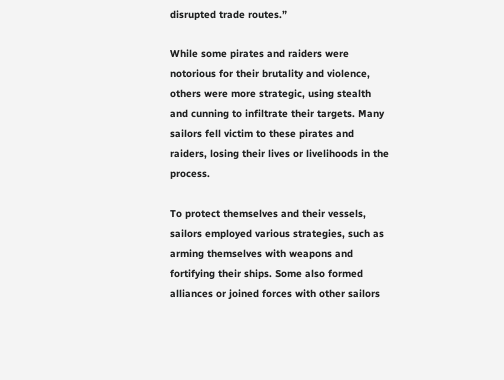disrupted trade routes.”

While some pirates and raiders were notorious for their brutality and violence, others were more strategic, using stealth and cunning to infiltrate their targets. Many sailors fell victim to these pirates and raiders, losing their lives or livelihoods in the process.

To protect themselves and their vessels, sailors employed various strategies, such as arming themselves with weapons and fortifying their ships. Some also formed alliances or joined forces with other sailors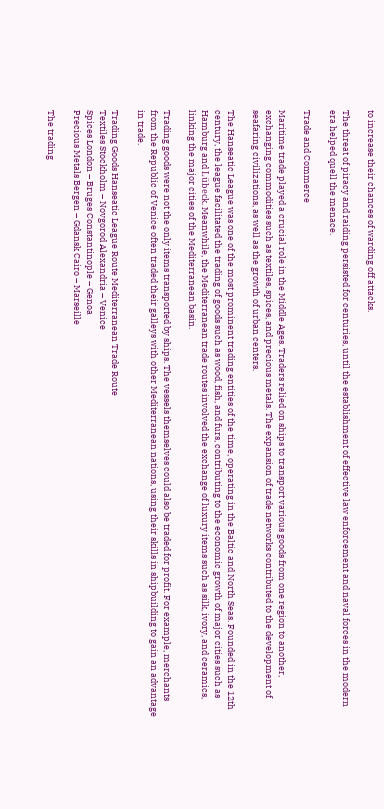to increase their chances of warding off attacks.

The threat of piracy and raiding persisted for centuries, until the establishment of effective law enforcement and naval forces in the modern era helped quell the menace.

Trade and Commerce

Maritime trade played a crucial role in the Middle Ages. Traders relied on ships to transport various goods from one region to another, exchanging commodities such as textiles, spices, and precious metals. The expansion of trade networks contributed to the development of seafaring civilizations, as well as the growth of urban centers.

The Hanseatic League was one of the most prominent trading entities of the time, operating in the Baltic and North Seas. Founded in the 12th century, the league facilitated the trading of goods such as wood, fish, and furs, contributing to the economic growth of major cities such as Hamburg and Lübeck. Meanwhile, the Mediterranean trade routes involved the exchange of luxury items such as silk, ivory, and ceramics, linking the major cities of the Mediterranean basin.

Trading goods were not the only items transported by ships. The vessels themselves could also be traded for profit. For example, merchants from the Republic of Venice often traded their galleys with other Mediterranean nations, using their skills in shipbuilding to gain an advantage in trade.

Trading Goods Hanseatic League Route Mediterranean Trade Route
Textiles Stockholm – Novgorod Alexandria – Venice
Spices London – Bruges Constantinople – Genoa
Precious Metals Bergen – Gdansk Cairo – Marseille

The trading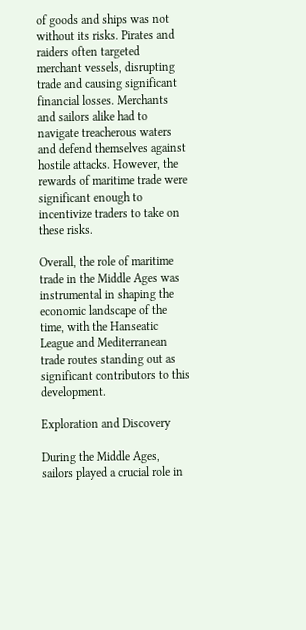of goods and ships was not without its risks. Pirates and raiders often targeted merchant vessels, disrupting trade and causing significant financial losses. Merchants and sailors alike had to navigate treacherous waters and defend themselves against hostile attacks. However, the rewards of maritime trade were significant enough to incentivize traders to take on these risks.

Overall, the role of maritime trade in the Middle Ages was instrumental in shaping the economic landscape of the time, with the Hanseatic League and Mediterranean trade routes standing out as significant contributors to this development.

Exploration and Discovery

During the Middle Ages, sailors played a crucial role in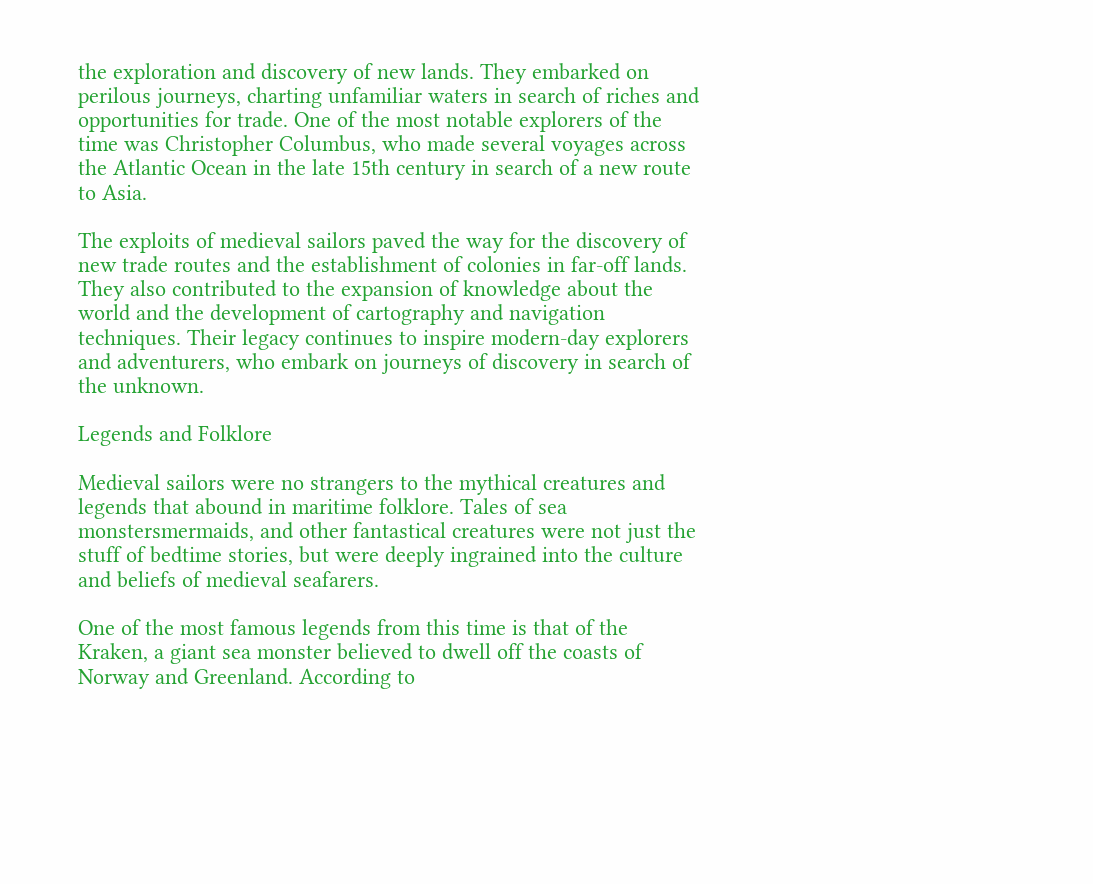the exploration and discovery of new lands. They embarked on perilous journeys, charting unfamiliar waters in search of riches and opportunities for trade. One of the most notable explorers of the time was Christopher Columbus, who made several voyages across the Atlantic Ocean in the late 15th century in search of a new route to Asia.

The exploits of medieval sailors paved the way for the discovery of new trade routes and the establishment of colonies in far-off lands. They also contributed to the expansion of knowledge about the world and the development of cartography and navigation techniques. Their legacy continues to inspire modern-day explorers and adventurers, who embark on journeys of discovery in search of the unknown.

Legends and Folklore

Medieval sailors were no strangers to the mythical creatures and legends that abound in maritime folklore. Tales of sea monstersmermaids, and other fantastical creatures were not just the stuff of bedtime stories, but were deeply ingrained into the culture and beliefs of medieval seafarers.

One of the most famous legends from this time is that of the Kraken, a giant sea monster believed to dwell off the coasts of Norway and Greenland. According to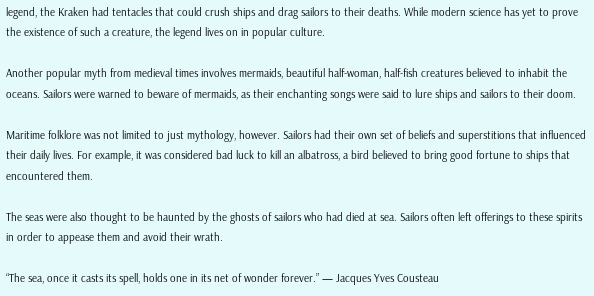legend, the Kraken had tentacles that could crush ships and drag sailors to their deaths. While modern science has yet to prove the existence of such a creature, the legend lives on in popular culture.

Another popular myth from medieval times involves mermaids, beautiful half-woman, half-fish creatures believed to inhabit the oceans. Sailors were warned to beware of mermaids, as their enchanting songs were said to lure ships and sailors to their doom.

Maritime folklore was not limited to just mythology, however. Sailors had their own set of beliefs and superstitions that influenced their daily lives. For example, it was considered bad luck to kill an albatross, a bird believed to bring good fortune to ships that encountered them.

The seas were also thought to be haunted by the ghosts of sailors who had died at sea. Sailors often left offerings to these spirits in order to appease them and avoid their wrath.

“The sea, once it casts its spell, holds one in its net of wonder forever.” — Jacques Yves Cousteau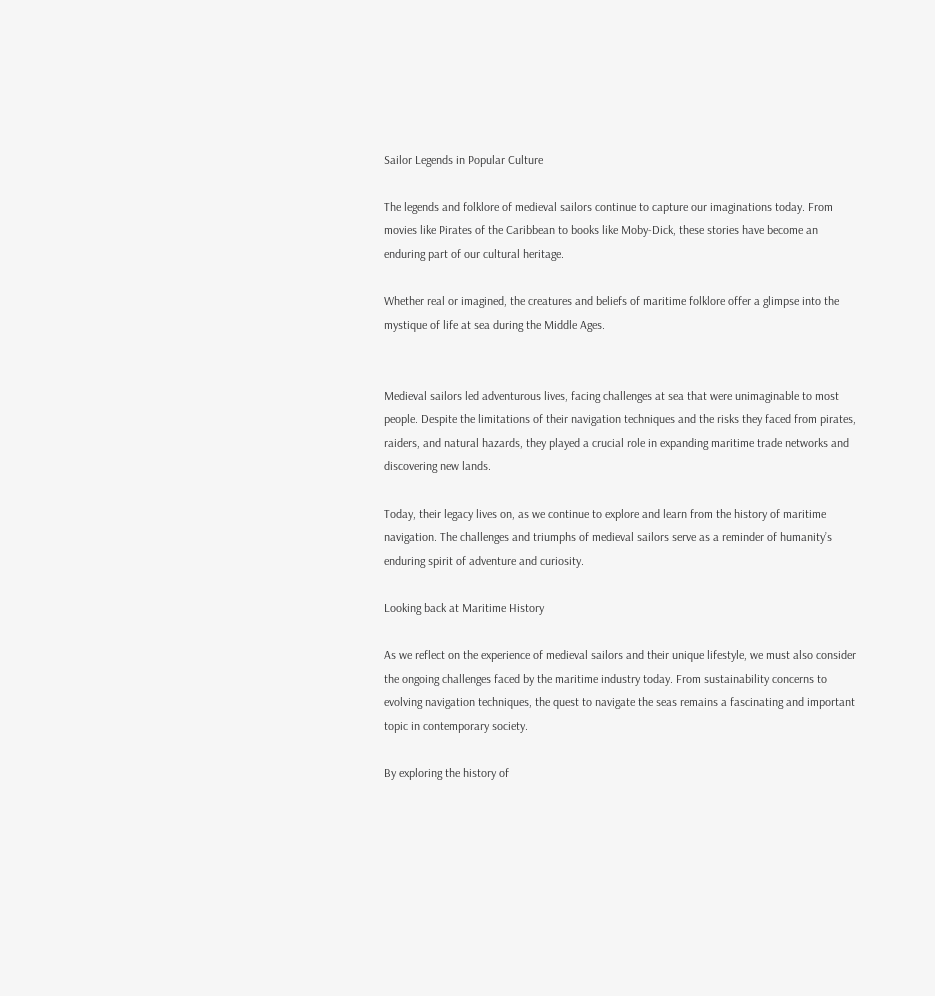Sailor Legends in Popular Culture

The legends and folklore of medieval sailors continue to capture our imaginations today. From movies like Pirates of the Caribbean to books like Moby-Dick, these stories have become an enduring part of our cultural heritage.

Whether real or imagined, the creatures and beliefs of maritime folklore offer a glimpse into the mystique of life at sea during the Middle Ages.


Medieval sailors led adventurous lives, facing challenges at sea that were unimaginable to most people. Despite the limitations of their navigation techniques and the risks they faced from pirates, raiders, and natural hazards, they played a crucial role in expanding maritime trade networks and discovering new lands.

Today, their legacy lives on, as we continue to explore and learn from the history of maritime navigation. The challenges and triumphs of medieval sailors serve as a reminder of humanity’s enduring spirit of adventure and curiosity.

Looking back at Maritime History

As we reflect on the experience of medieval sailors and their unique lifestyle, we must also consider the ongoing challenges faced by the maritime industry today. From sustainability concerns to evolving navigation techniques, the quest to navigate the seas remains a fascinating and important topic in contemporary society.

By exploring the history of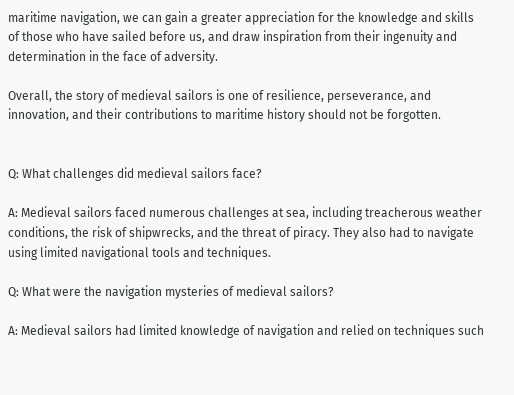maritime navigation, we can gain a greater appreciation for the knowledge and skills of those who have sailed before us, and draw inspiration from their ingenuity and determination in the face of adversity.

Overall, the story of medieval sailors is one of resilience, perseverance, and innovation, and their contributions to maritime history should not be forgotten.


Q: What challenges did medieval sailors face?

A: Medieval sailors faced numerous challenges at sea, including treacherous weather conditions, the risk of shipwrecks, and the threat of piracy. They also had to navigate using limited navigational tools and techniques.

Q: What were the navigation mysteries of medieval sailors?

A: Medieval sailors had limited knowledge of navigation and relied on techniques such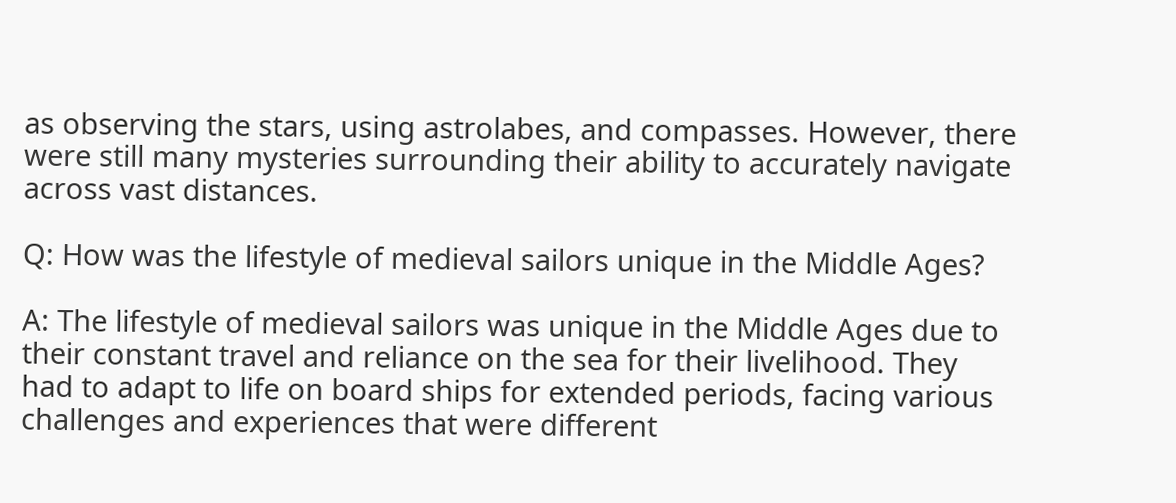as observing the stars, using astrolabes, and compasses. However, there were still many mysteries surrounding their ability to accurately navigate across vast distances.

Q: How was the lifestyle of medieval sailors unique in the Middle Ages?

A: The lifestyle of medieval sailors was unique in the Middle Ages due to their constant travel and reliance on the sea for their livelihood. They had to adapt to life on board ships for extended periods, facing various challenges and experiences that were different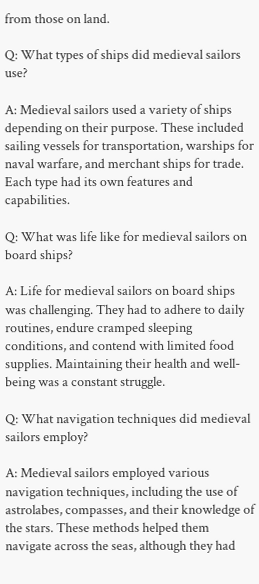from those on land.

Q: What types of ships did medieval sailors use?

A: Medieval sailors used a variety of ships depending on their purpose. These included sailing vessels for transportation, warships for naval warfare, and merchant ships for trade. Each type had its own features and capabilities.

Q: What was life like for medieval sailors on board ships?

A: Life for medieval sailors on board ships was challenging. They had to adhere to daily routines, endure cramped sleeping conditions, and contend with limited food supplies. Maintaining their health and well-being was a constant struggle.

Q: What navigation techniques did medieval sailors employ?

A: Medieval sailors employed various navigation techniques, including the use of astrolabes, compasses, and their knowledge of the stars. These methods helped them navigate across the seas, although they had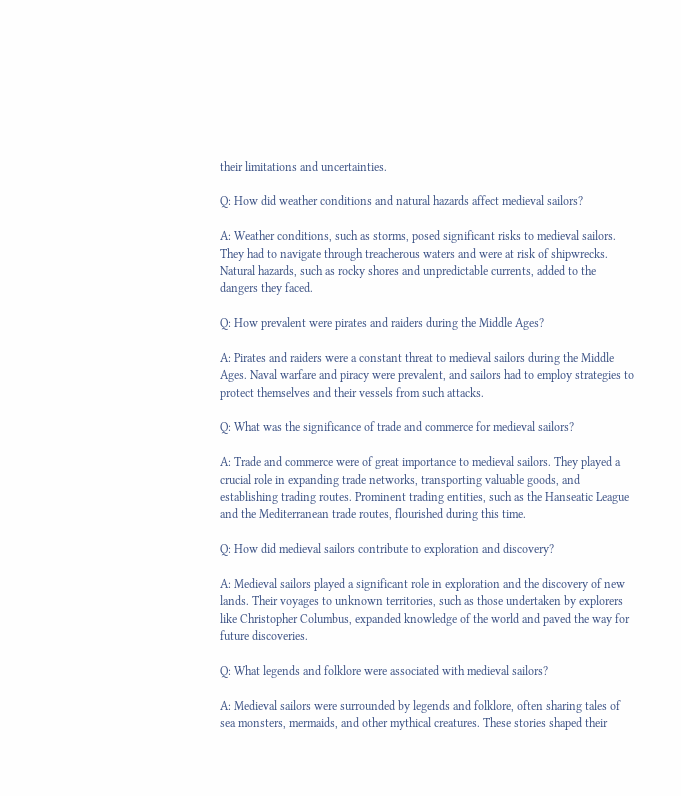their limitations and uncertainties.

Q: How did weather conditions and natural hazards affect medieval sailors?

A: Weather conditions, such as storms, posed significant risks to medieval sailors. They had to navigate through treacherous waters and were at risk of shipwrecks. Natural hazards, such as rocky shores and unpredictable currents, added to the dangers they faced.

Q: How prevalent were pirates and raiders during the Middle Ages?

A: Pirates and raiders were a constant threat to medieval sailors during the Middle Ages. Naval warfare and piracy were prevalent, and sailors had to employ strategies to protect themselves and their vessels from such attacks.

Q: What was the significance of trade and commerce for medieval sailors?

A: Trade and commerce were of great importance to medieval sailors. They played a crucial role in expanding trade networks, transporting valuable goods, and establishing trading routes. Prominent trading entities, such as the Hanseatic League and the Mediterranean trade routes, flourished during this time.

Q: How did medieval sailors contribute to exploration and discovery?

A: Medieval sailors played a significant role in exploration and the discovery of new lands. Their voyages to unknown territories, such as those undertaken by explorers like Christopher Columbus, expanded knowledge of the world and paved the way for future discoveries.

Q: What legends and folklore were associated with medieval sailors?

A: Medieval sailors were surrounded by legends and folklore, often sharing tales of sea monsters, mermaids, and other mythical creatures. These stories shaped their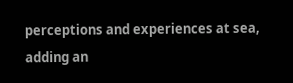perceptions and experiences at sea, adding an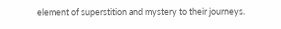element of superstition and mystery to their journeys.